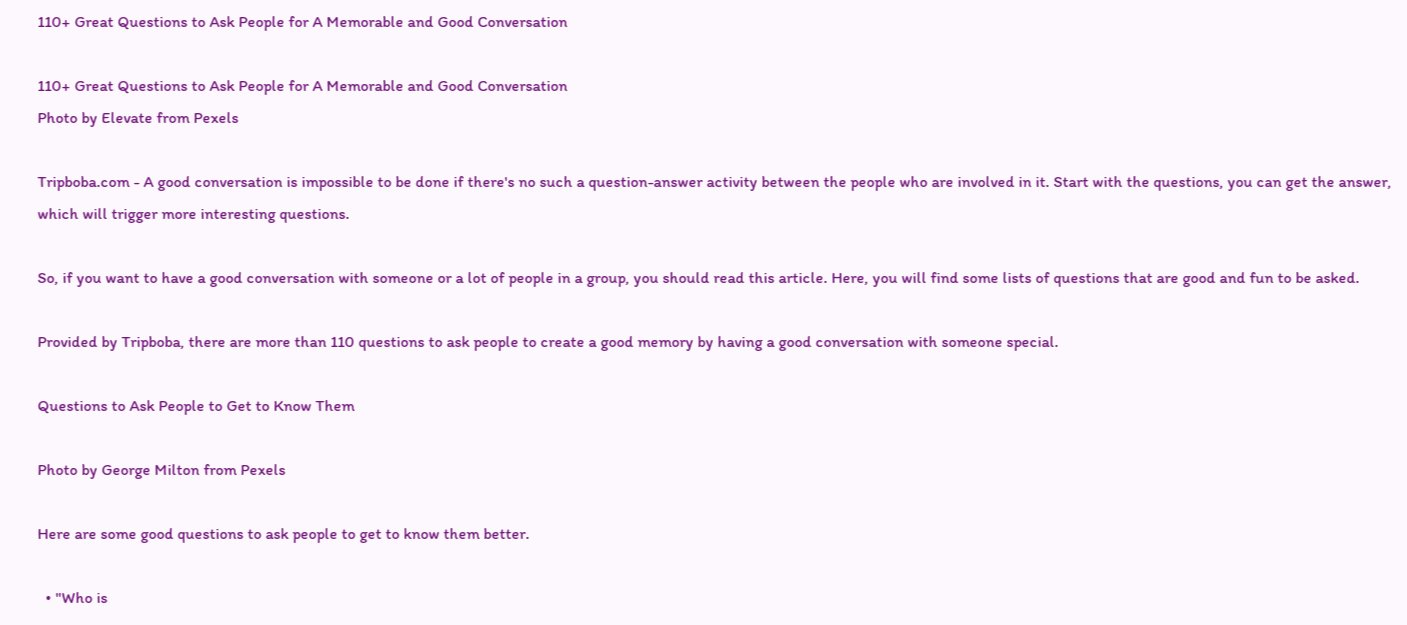110+ Great Questions to Ask People for A Memorable and Good Conversation

110+ Great Questions to Ask People for A Memorable and Good Conversation
Photo by Elevate from Pexels

Tripboba.com - A good conversation is impossible to be done if there's no such a question-answer activity between the people who are involved in it. Start with the questions, you can get the answer, which will trigger more interesting questions.

So, if you want to have a good conversation with someone or a lot of people in a group, you should read this article. Here, you will find some lists of questions that are good and fun to be asked.

Provided by Tripboba, there are more than 110 questions to ask people to create a good memory by having a good conversation with someone special.

Questions to Ask People to Get to Know Them

Photo by George Milton from Pexels

Here are some good questions to ask people to get to know them better.

  • "Who is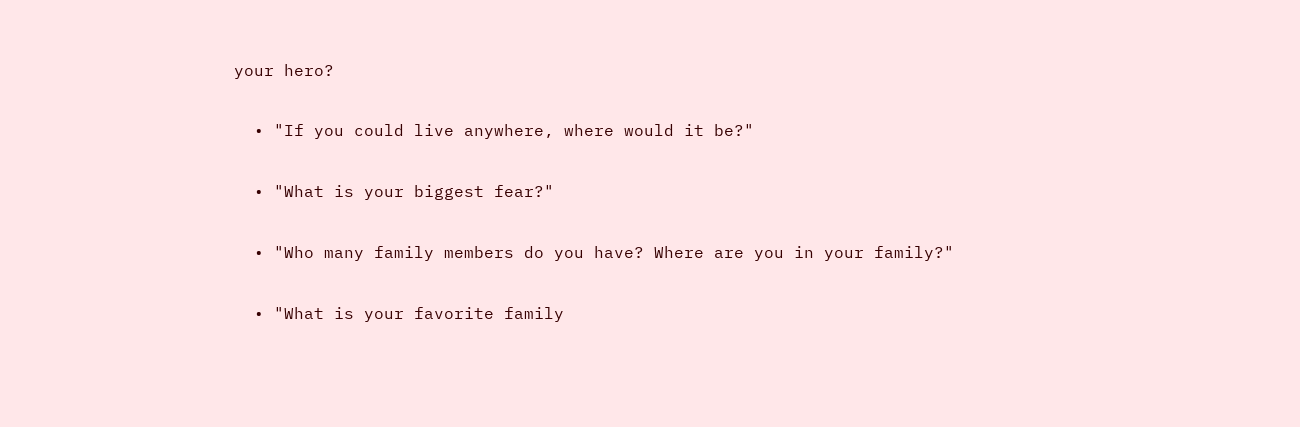your hero?

  • "If you could live anywhere, where would it be?"

  • "What is your biggest fear?"

  • "Who many family members do you have? Where are you in your family?"

  • "What is your favorite family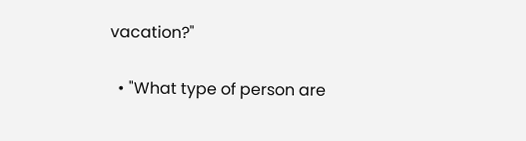vacation?"

  • "What type of person are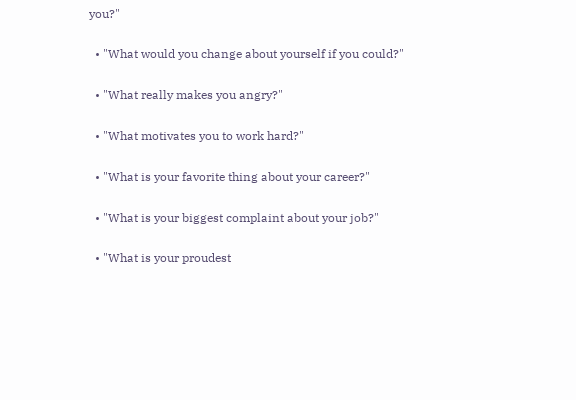you?"

  • "What would you change about yourself if you could?"

  • "What really makes you angry?"

  • "What motivates you to work hard?"

  • "What is your favorite thing about your career?"

  • "What is your biggest complaint about your job?"

  • "What is your proudest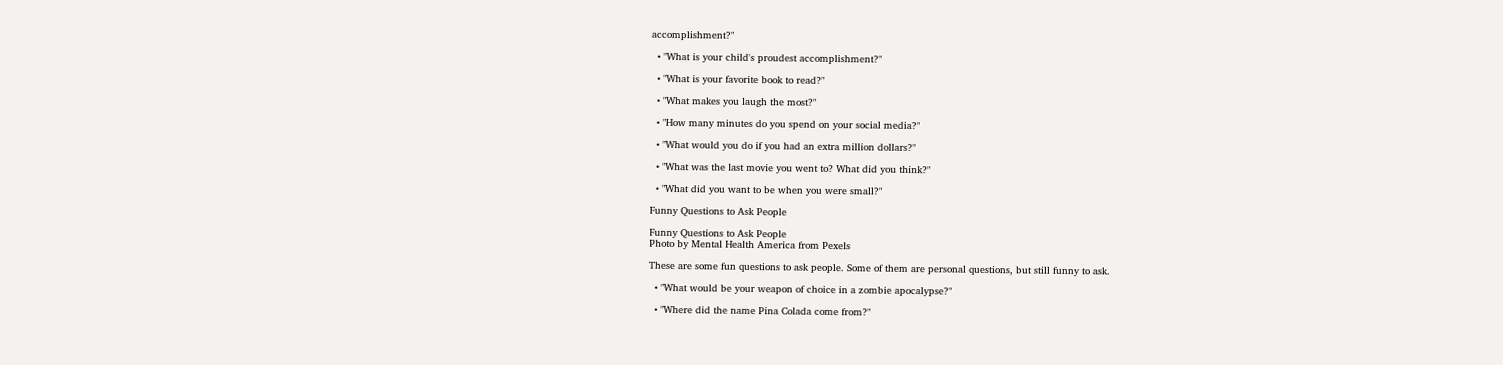accomplishment?"

  • "What is your child's proudest accomplishment?"

  • "What is your favorite book to read?"

  • "What makes you laugh the most?"

  • "How many minutes do you spend on your social media?"

  • "What would you do if you had an extra million dollars?"

  • "What was the last movie you went to? What did you think?"

  • "What did you want to be when you were small?"

Funny Questions to Ask People

Funny Questions to Ask People
Photo by Mental Health America from Pexels

These are some fun questions to ask people. Some of them are personal questions, but still funny to ask.

  • "What would be your weapon of choice in a zombie apocalypse?"

  • "Where did the name Pina Colada come from?"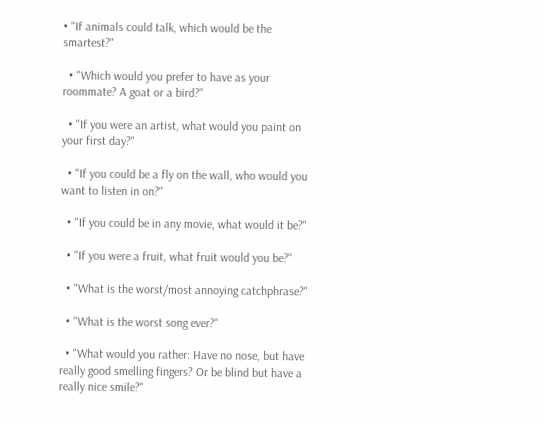• "If animals could talk, which would be the smartest?"

  • "Which would you prefer to have as your roommate? A goat or a bird?"

  • "If you were an artist, what would you paint on your first day?"

  • "If you could be a fly on the wall, who would you want to listen in on?"

  • "If you could be in any movie, what would it be?"

  • "If you were a fruit, what fruit would you be?"

  • "What is the worst/most annoying catchphrase?"

  • "What is the worst song ever?"

  • "What would you rather: Have no nose, but have really good smelling fingers? Or be blind but have a really nice smile?"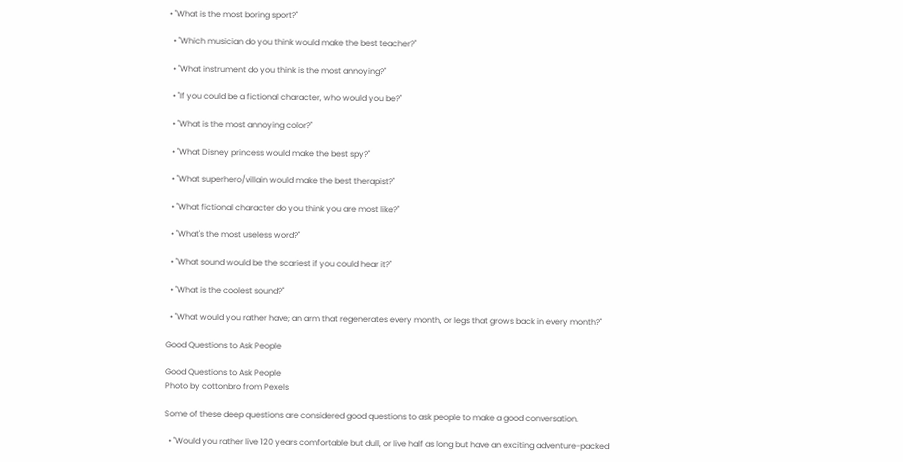• "What is the most boring sport?"

  • "Which musician do you think would make the best teacher?"

  • "What instrument do you think is the most annoying?"

  • "If you could be a fictional character, who would you be?"

  • "What is the most annoying color?"

  • "What Disney princess would make the best spy?"

  • "What superhero/villain would make the best therapist?"

  • "What fictional character do you think you are most like?"

  • "What's the most useless word?"

  • "What sound would be the scariest if you could hear it?"

  • "What is the coolest sound?"

  • "What would you rather have; an arm that regenerates every month, or legs that grows back in every month?"

Good Questions to Ask People

Good Questions to Ask People
Photo by cottonbro from Pexels

Some of these deep questions are considered good questions to ask people to make a good conversation.

  • "Would you rather live 120 years comfortable but dull, or live half as long but have an exciting adventure-packed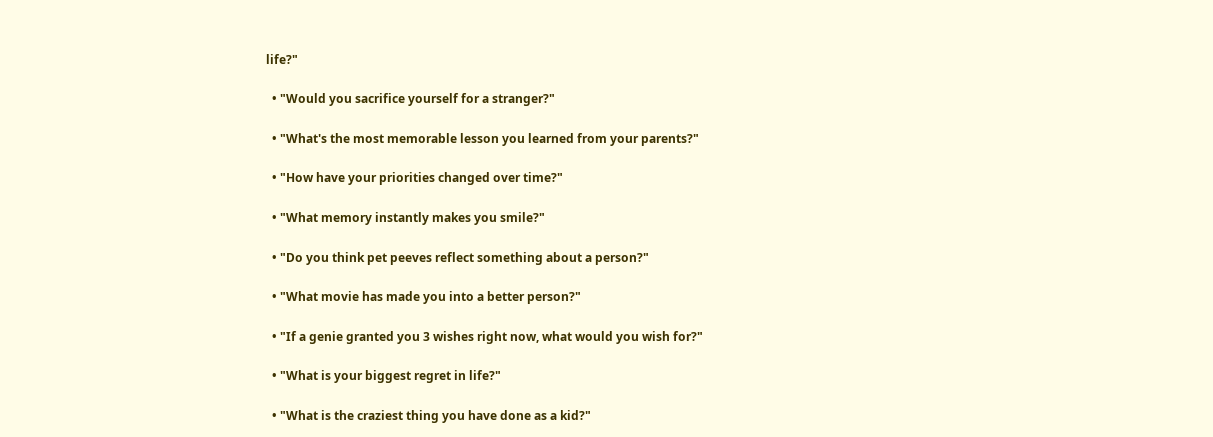life?"

  • "Would you sacrifice yourself for a stranger?"

  • "What's the most memorable lesson you learned from your parents?"

  • "How have your priorities changed over time?"

  • "What memory instantly makes you smile?"

  • "Do you think pet peeves reflect something about a person?"

  • "What movie has made you into a better person?"

  • "If a genie granted you 3 wishes right now, what would you wish for?"

  • "What is your biggest regret in life?"

  • "What is the craziest thing you have done as a kid?"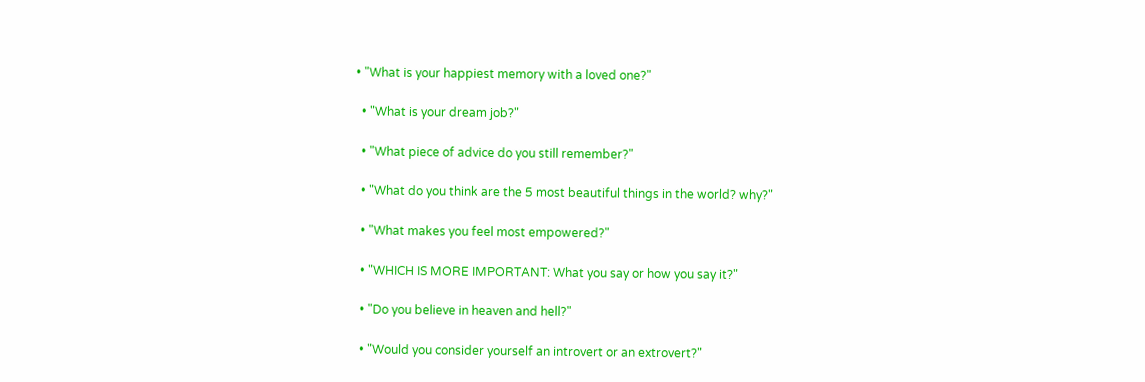• "What is your happiest memory with a loved one?"

  • "What is your dream job?"

  • "What piece of advice do you still remember?"

  • "What do you think are the 5 most beautiful things in the world? why?"

  • "What makes you feel most empowered?"

  • "WHICH IS MORE IMPORTANT: What you say or how you say it?"

  • "Do you believe in heaven and hell?"

  • "Would you consider yourself an introvert or an extrovert?"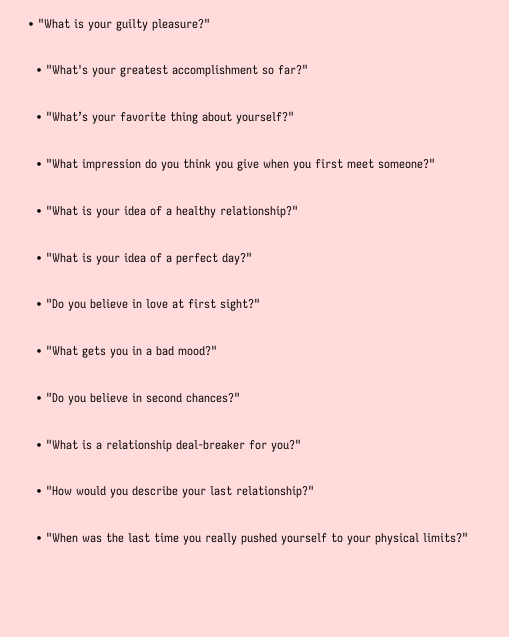• "What is your guilty pleasure?"

  • "What's your greatest accomplishment so far?"

  • "What’s your favorite thing about yourself?"

  • "What impression do you think you give when you first meet someone?"

  • "What is your idea of a healthy relationship?"

  • "What is your idea of a perfect day?"

  • "Do you believe in love at first sight?"

  • "What gets you in a bad mood?"

  • "Do you believe in second chances?"

  • "What is a relationship deal-breaker for you?"

  • "How would you describe your last relationship?"

  • "When was the last time you really pushed yourself to your physical limits?"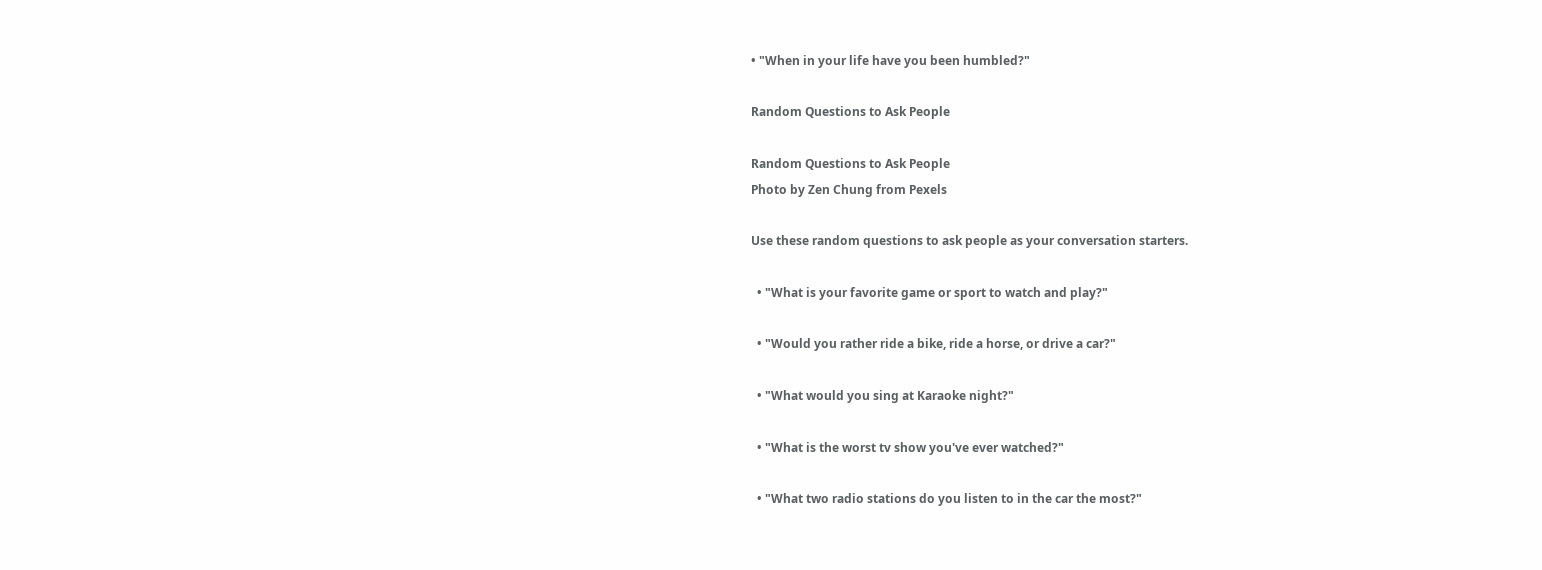• "When in your life have you been humbled?"

Random Questions to Ask People

Random Questions to Ask People
Photo by Zen Chung from Pexels

Use these random questions to ask people as your conversation starters.

  • "What is your favorite game or sport to watch and play?"

  • "Would you rather ride a bike, ride a horse, or drive a car?"

  • "What would you sing at Karaoke night?"

  • "What is the worst tv show you've ever watched?"

  • "What two radio stations do you listen to in the car the most?"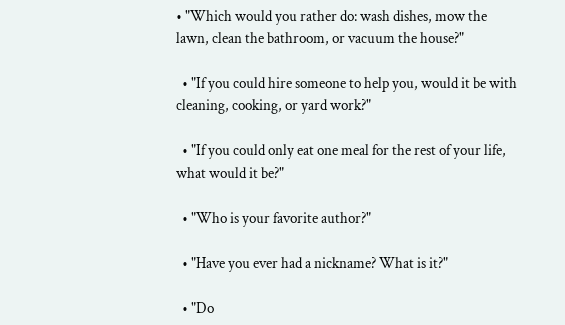• "Which would you rather do: wash dishes, mow the lawn, clean the bathroom, or vacuum the house?"

  • "If you could hire someone to help you, would it be with cleaning, cooking, or yard work?"

  • "If you could only eat one meal for the rest of your life, what would it be?"

  • "Who is your favorite author?"

  • "Have you ever had a nickname? What is it?"

  • "Do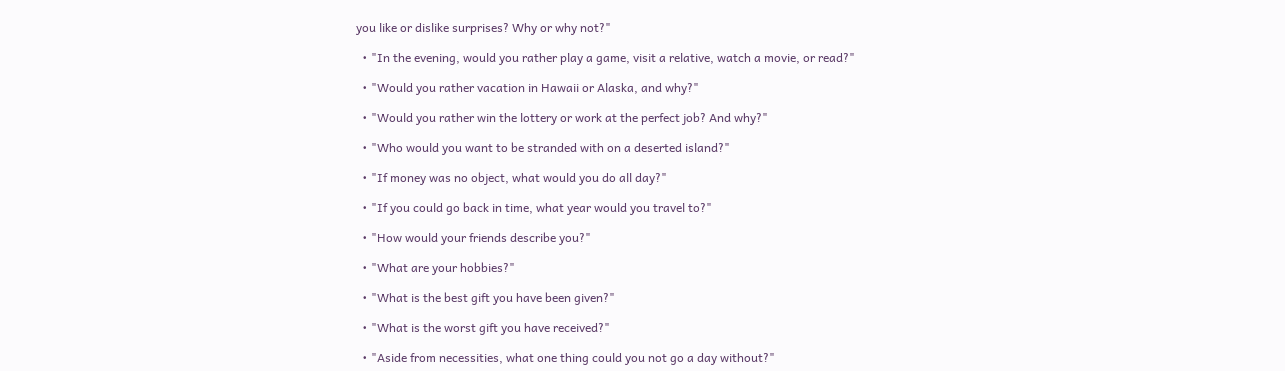you like or dislike surprises? Why or why not?"

  • "In the evening, would you rather play a game, visit a relative, watch a movie, or read?"

  • "Would you rather vacation in Hawaii or Alaska, and why?"

  • "Would you rather win the lottery or work at the perfect job? And why?"

  • "Who would you want to be stranded with on a deserted island?"

  • "If money was no object, what would you do all day?"

  • "If you could go back in time, what year would you travel to?"

  • "How would your friends describe you?"

  • "What are your hobbies?"

  • "What is the best gift you have been given?"

  • "What is the worst gift you have received?"

  • "Aside from necessities, what one thing could you not go a day without?"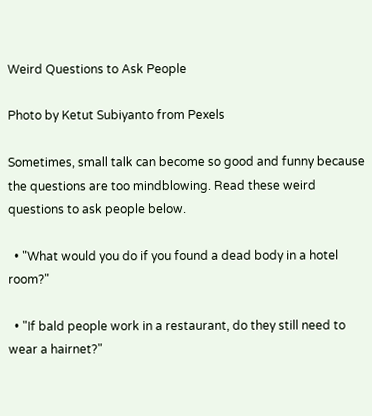Weird Questions to Ask People

Photo by Ketut Subiyanto from Pexels

Sometimes, small talk can become so good and funny because the questions are too mindblowing. Read these weird questions to ask people below.

  • "What would you do if you found a dead body in a hotel room?"

  • "If bald people work in a restaurant, do they still need to wear a hairnet?"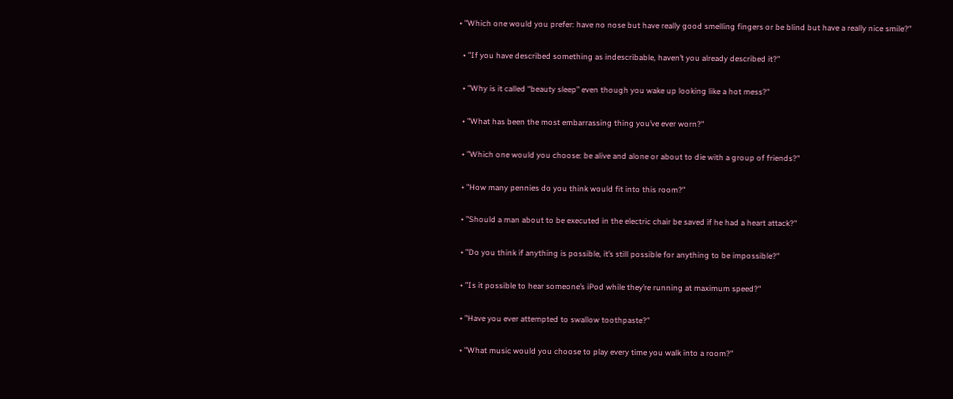• "Which one would you prefer: have no nose but have really good smelling fingers or be blind but have a really nice smile?"

  • "If you have described something as indescribable, haven’t you already described it?"

  • "Why is it called “beauty sleep” even though you wake up looking like a hot mess?"

  • "What has been the most embarrassing thing you’ve ever worn?"

  • "Which one would you choose: be alive and alone or about to die with a group of friends?"

  • "How many pennies do you think would fit into this room?"

  • "Should a man about to be executed in the electric chair be saved if he had a heart attack?"

  • "Do you think if anything is possible, it’s still possible for anything to be impossible?"

  • "Is it possible to hear someone’s iPod while they’re running at maximum speed?"

  • "Have you ever attempted to swallow toothpaste?"

  • "What music would you choose to play every time you walk into a room?"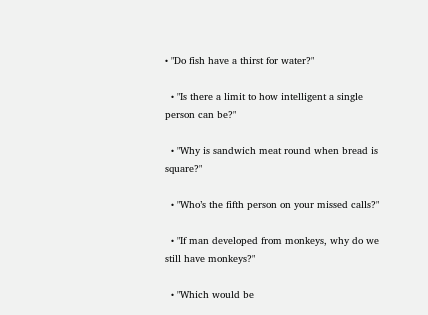• "Do fish have a thirst for water?"

  • "Is there a limit to how intelligent a single person can be?"

  • "Why is sandwich meat round when bread is square?"

  • "Who’s the fifth person on your missed calls?"

  • "If man developed from monkeys, why do we still have monkeys?"

  • "Which would be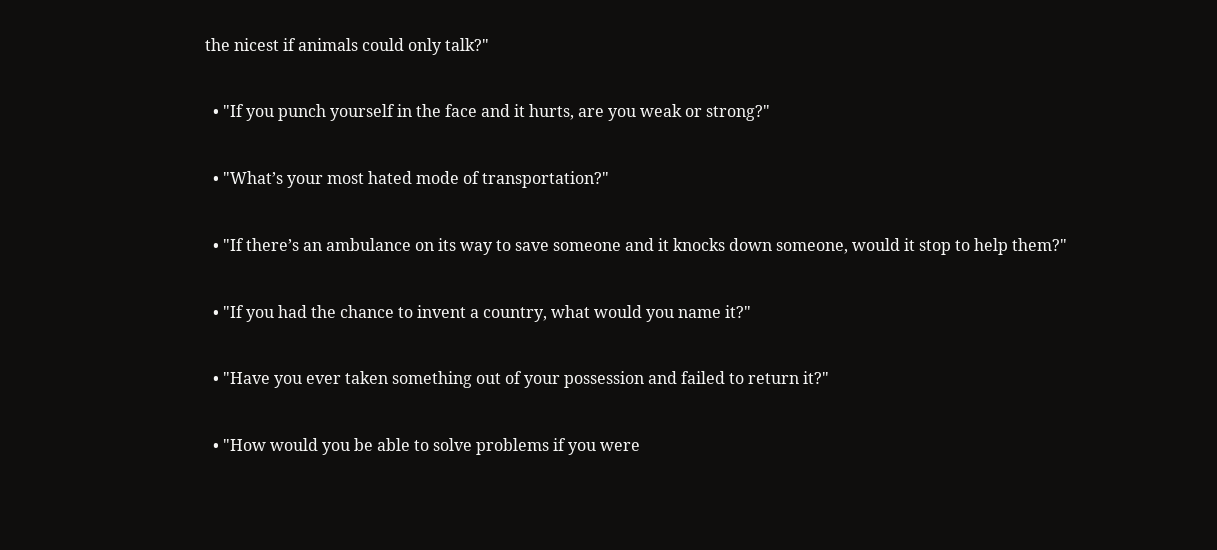the nicest if animals could only talk?"

  • "If you punch yourself in the face and it hurts, are you weak or strong?"

  • "What’s your most hated mode of transportation?"

  • "If there’s an ambulance on its way to save someone and it knocks down someone, would it stop to help them?"

  • "If you had the chance to invent a country, what would you name it?"

  • "Have you ever taken something out of your possession and failed to return it?"

  • "How would you be able to solve problems if you were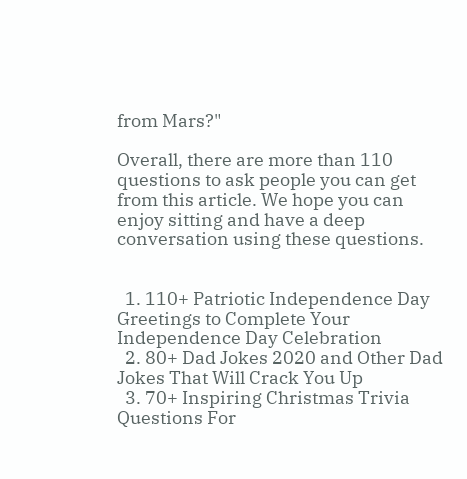from Mars?"

Overall, there are more than 110 questions to ask people you can get from this article. We hope you can enjoy sitting and have a deep conversation using these questions.


  1. 110+ Patriotic Independence Day Greetings to Complete Your Independence Day Celebration
  2. 80+ Dad Jokes 2020 and Other Dad Jokes That Will Crack You Up
  3. 70+ Inspiring Christmas Trivia Questions For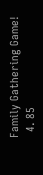Family Gathering Game!
  4. 85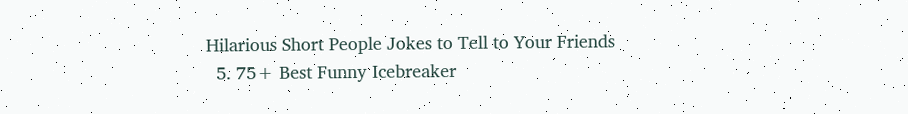Hilarious Short People Jokes to Tell to Your Friends
  5. 75+ Best Funny Icebreaker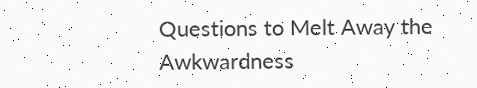Questions to Melt Away the Awkwardness